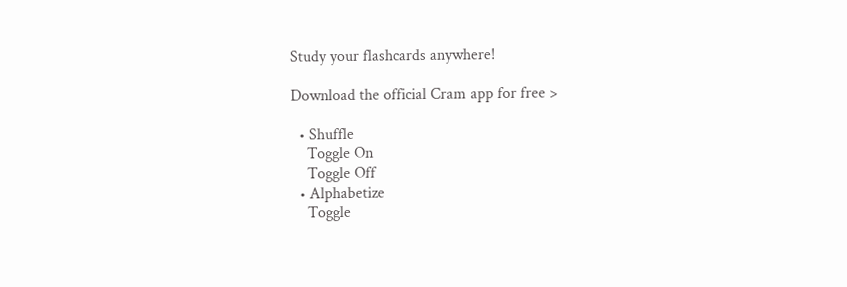Study your flashcards anywhere!

Download the official Cram app for free >

  • Shuffle
    Toggle On
    Toggle Off
  • Alphabetize
    Toggle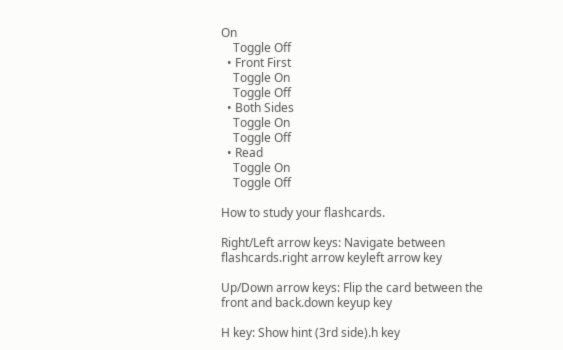On
    Toggle Off
  • Front First
    Toggle On
    Toggle Off
  • Both Sides
    Toggle On
    Toggle Off
  • Read
    Toggle On
    Toggle Off

How to study your flashcards.

Right/Left arrow keys: Navigate between flashcards.right arrow keyleft arrow key

Up/Down arrow keys: Flip the card between the front and back.down keyup key

H key: Show hint (3rd side).h key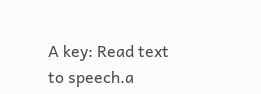A key: Read text to speech.a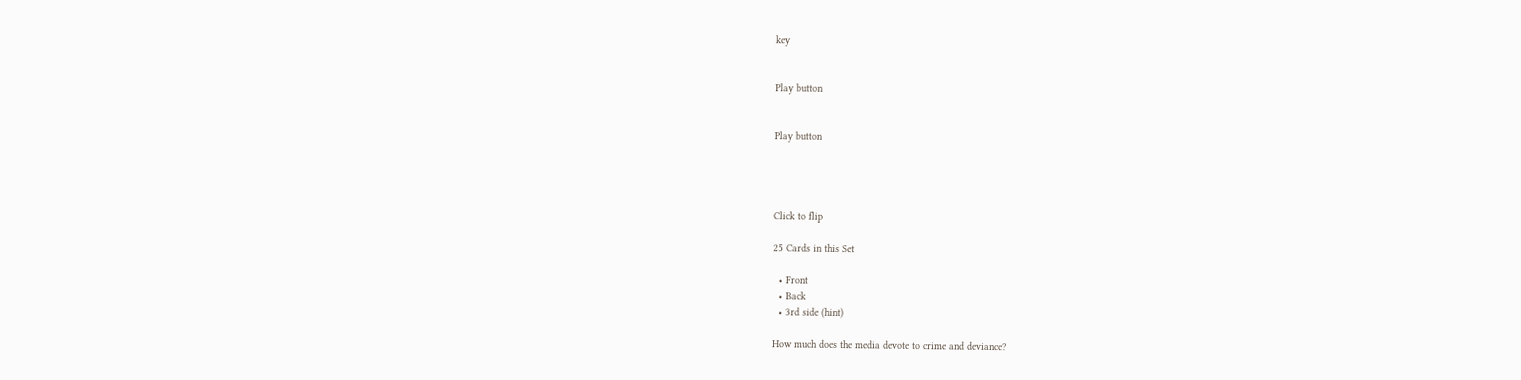key


Play button


Play button




Click to flip

25 Cards in this Set

  • Front
  • Back
  • 3rd side (hint)

How much does the media devote to crime and deviance?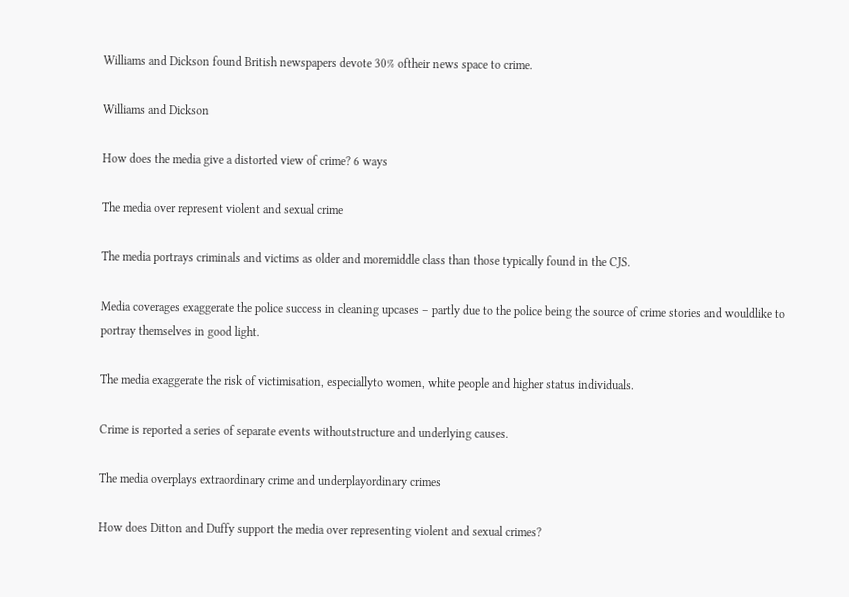Williams and Dickson found British newspapers devote 30% oftheir news space to crime.

Williams and Dickson

How does the media give a distorted view of crime? 6 ways

The media over represent violent and sexual crime

The media portrays criminals and victims as older and moremiddle class than those typically found in the CJS.

Media coverages exaggerate the police success in cleaning upcases – partly due to the police being the source of crime stories and wouldlike to portray themselves in good light.

The media exaggerate the risk of victimisation, especiallyto women, white people and higher status individuals.

Crime is reported a series of separate events withoutstructure and underlying causes.

The media overplays extraordinary crime and underplayordinary crimes

How does Ditton and Duffy support the media over representing violent and sexual crimes?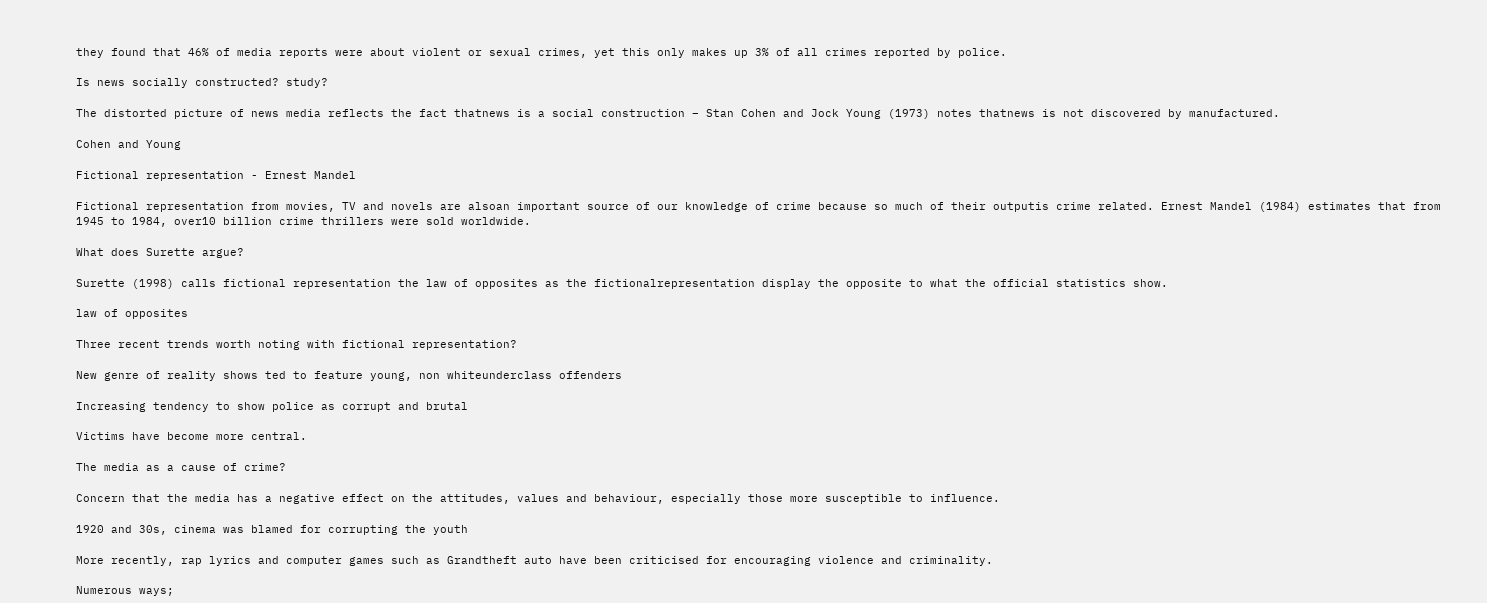they found that 46% of media reports were about violent or sexual crimes, yet this only makes up 3% of all crimes reported by police.

Is news socially constructed? study?

The distorted picture of news media reflects the fact thatnews is a social construction – Stan Cohen and Jock Young (1973) notes thatnews is not discovered by manufactured.

Cohen and Young

Fictional representation - Ernest Mandel

Fictional representation from movies, TV and novels are alsoan important source of our knowledge of crime because so much of their outputis crime related. Ernest Mandel (1984) estimates that from 1945 to 1984, over10 billion crime thrillers were sold worldwide.

What does Surette argue?

Surette (1998) calls fictional representation the law of opposites as the fictionalrepresentation display the opposite to what the official statistics show.

law of opposites

Three recent trends worth noting with fictional representation?

New genre of reality shows ted to feature young, non whiteunderclass offenders

Increasing tendency to show police as corrupt and brutal

Victims have become more central.

The media as a cause of crime?

Concern that the media has a negative effect on the attitudes, values and behaviour, especially those more susceptible to influence.

1920 and 30s, cinema was blamed for corrupting the youth

More recently, rap lyrics and computer games such as Grandtheft auto have been criticised for encouraging violence and criminality.

Numerous ways;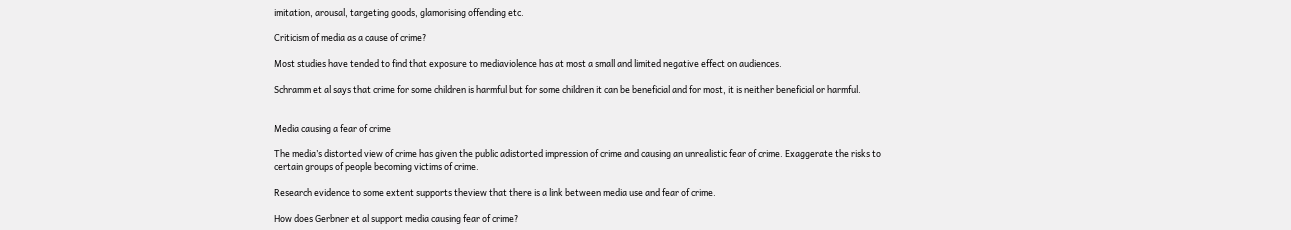imitation, arousal, targeting goods, glamorising offending etc.

Criticism of media as a cause of crime?

Most studies have tended to find that exposure to mediaviolence has at most a small and limited negative effect on audiences.

Schramm et al says that crime for some children is harmful but for some children it can be beneficial and for most, it is neither beneficial or harmful.


Media causing a fear of crime

The media’s distorted view of crime has given the public adistorted impression of crime and causing an unrealistic fear of crime. Exaggerate the risks to certain groups of people becoming victims of crime.

Research evidence to some extent supports theview that there is a link between media use and fear of crime.

How does Gerbner et al support media causing fear of crime?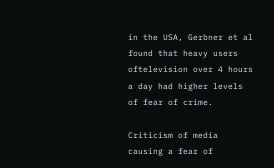in the USA, Gerbner et al found that heavy users oftelevision over 4 hours a day had higher levels of fear of crime.

Criticism of media causing a fear of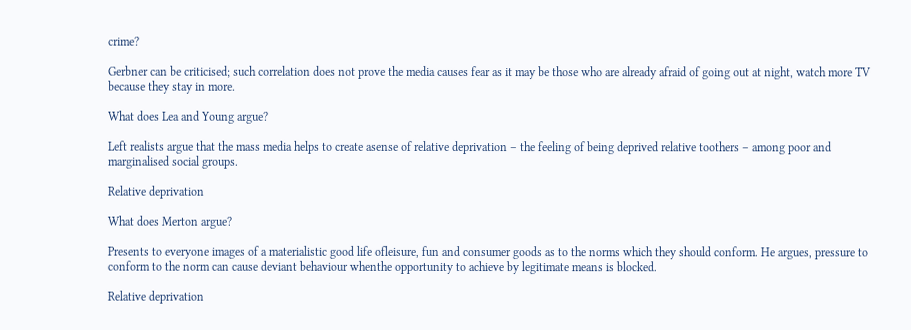crime?

Gerbner can be criticised; such correlation does not prove the media causes fear as it may be those who are already afraid of going out at night, watch more TV because they stay in more.

What does Lea and Young argue?

Left realists argue that the mass media helps to create asense of relative deprivation – the feeling of being deprived relative toothers – among poor and marginalised social groups.

Relative deprivation

What does Merton argue?

Presents to everyone images of a materialistic good life ofleisure, fun and consumer goods as to the norms which they should conform. He argues, pressure to conform to the norm can cause deviant behaviour whenthe opportunity to achieve by legitimate means is blocked.

Relative deprivation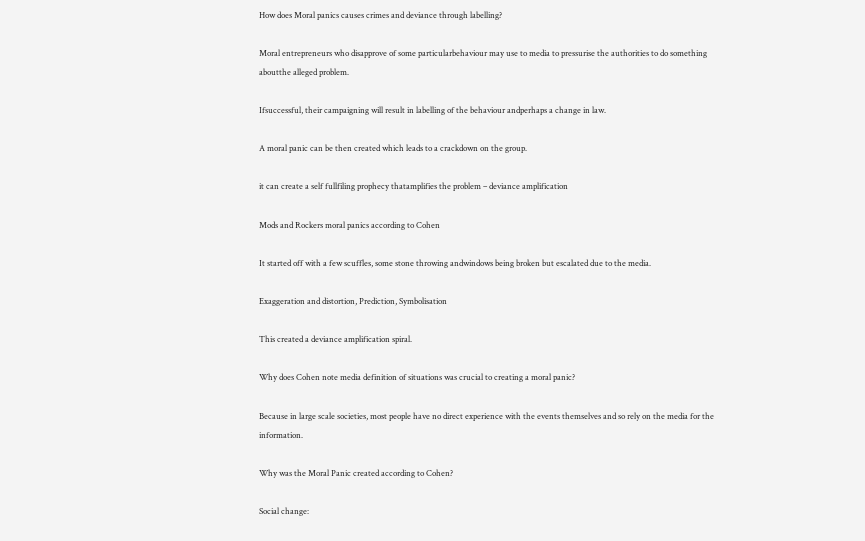How does Moral panics causes crimes and deviance through labelling?

Moral entrepreneurs who disapprove of some particularbehaviour may use to media to pressurise the authorities to do something aboutthe alleged problem.

Ifsuccessful, their campaigning will result in labelling of the behaviour andperhaps a change in law.

A moral panic can be then created which leads to a crackdown on the group.

it can create a self fullfiling prophecy thatamplifies the problem – deviance amplification

Mods and Rockers moral panics according to Cohen

It started off with a few scuffles, some stone throwing andwindows being broken but escalated due to the media.

Exaggeration and distortion, Prediction, Symbolisation

This created a deviance amplification spiral.

Why does Cohen note media definition of situations was crucial to creating a moral panic?

Because in large scale societies, most people have no direct experience with the events themselves and so rely on the media for the information.

Why was the Moral Panic created according to Cohen?

Social change: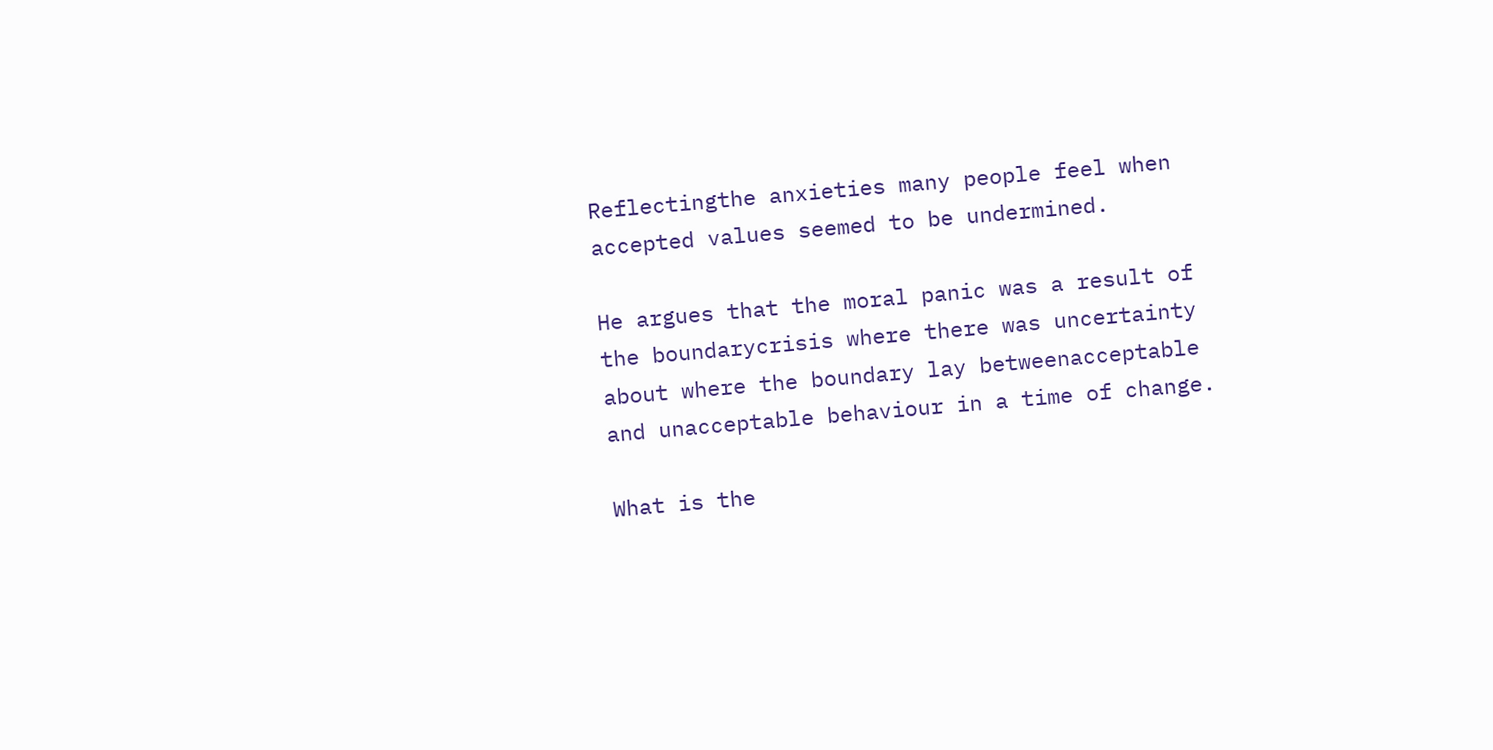Reflectingthe anxieties many people feel when accepted values seemed to be undermined.

He argues that the moral panic was a result of the boundarycrisis where there was uncertainty about where the boundary lay betweenacceptable and unacceptable behaviour in a time of change.

What is the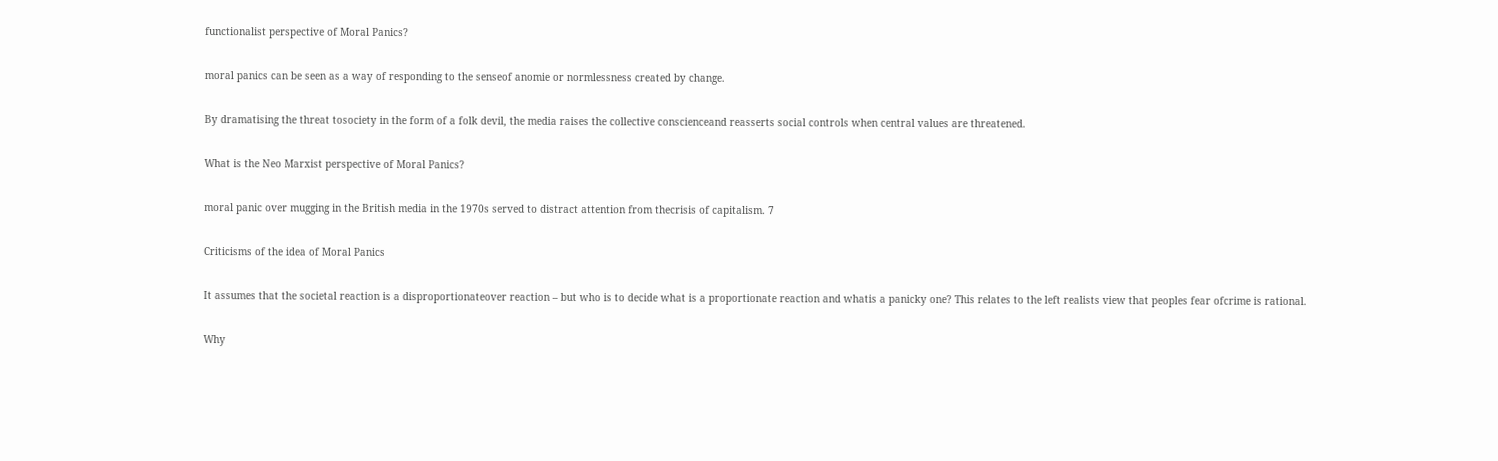functionalist perspective of Moral Panics?

moral panics can be seen as a way of responding to the senseof anomie or normlessness created by change.

By dramatising the threat tosociety in the form of a folk devil, the media raises the collective conscienceand reasserts social controls when central values are threatened.

What is the Neo Marxist perspective of Moral Panics?

moral panic over mugging in the British media in the 1970s served to distract attention from thecrisis of capitalism. 7

Criticisms of the idea of Moral Panics

It assumes that the societal reaction is a disproportionateover reaction – but who is to decide what is a proportionate reaction and whatis a panicky one? This relates to the left realists view that peoples fear ofcrime is rational.

Why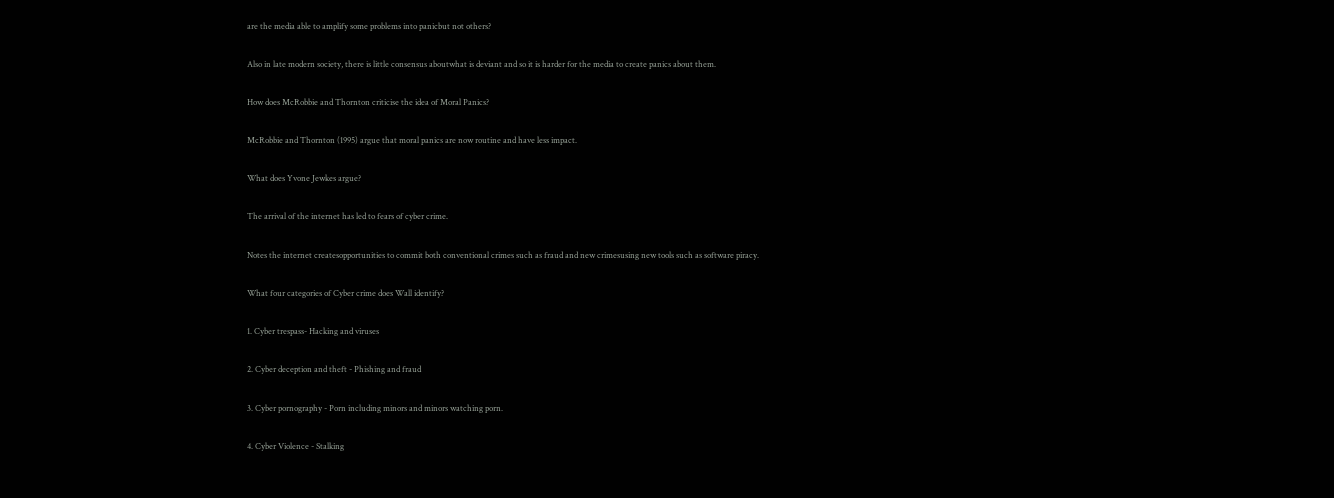are the media able to amplify some problems into panicbut not others?

Also in late modern society, there is little consensus aboutwhat is deviant and so it is harder for the media to create panics about them.

How does McRobbie and Thornton criticise the idea of Moral Panics?

McRobbie and Thornton (1995) argue that moral panics are now routine and have less impact.

What does Yvone Jewkes argue?

The arrival of the internet has led to fears of cyber crime.

Notes the internet createsopportunities to commit both conventional crimes such as fraud and new crimesusing new tools such as software piracy.

What four categories of Cyber crime does Wall identify?

1. Cyber trespass- Hacking and viruses

2. Cyber deception and theft - Phishing and fraud

3. Cyber pornography - Porn including minors and minors watching porn.

4. Cyber Violence - Stalking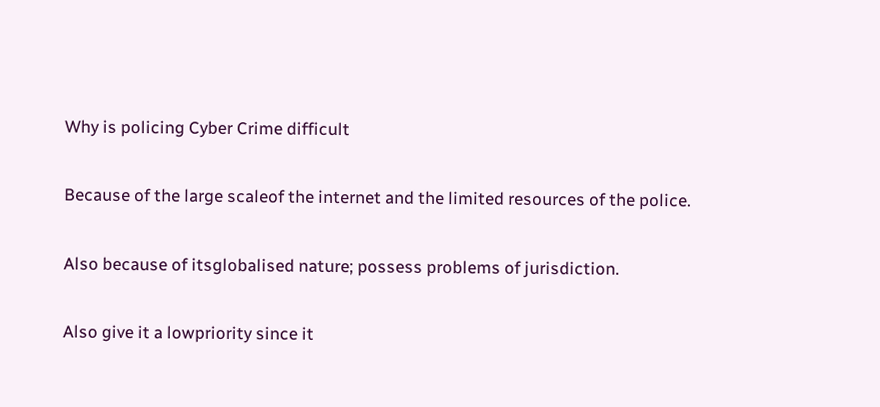Why is policing Cyber Crime difficult

Because of the large scaleof the internet and the limited resources of the police.

Also because of itsglobalised nature; possess problems of jurisdiction.

Also give it a lowpriority since it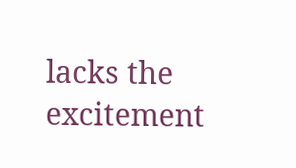lacks the excitement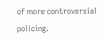of more controversial policing.